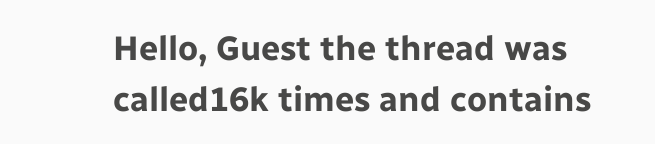Hello, Guest the thread was called16k times and contains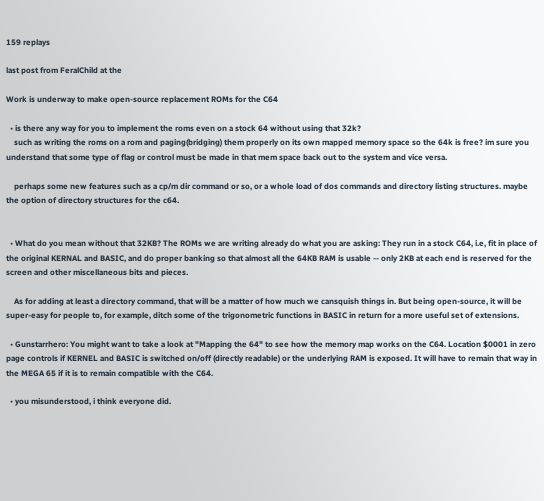159 replays

last post from FeralChild at the

Work is underway to make open-source replacement ROMs for the C64

  • is there any way for you to implement the roms even on a stock 64 without using that 32k?
    such as writing the roms on a rom and paging(bridging) them properly on its own mapped memory space so the 64k is free? im sure you understand that some type of flag or control must be made in that mem space back out to the system and vice versa.

    perhaps some new features such as a cp/m dir command or so, or a whole load of dos commands and directory listing structures. maybe the option of directory structures for the c64.


  • What do you mean without that 32KB? The ROMs we are writing already do what you are asking: They run in a stock C64, i.e, fit in place of the original KERNAL and BASIC, and do proper banking so that almost all the 64KB RAM is usable -- only 2KB at each end is reserved for the screen and other miscellaneous bits and pieces.

    As for adding at least a directory command, that will be a matter of how much we cansquish things in. But being open-source, it will be super-easy for people to, for example, ditch some of the trigonometric functions in BASIC in return for a more useful set of extensions.

  • Gunstarrhero: You might want to take a look at "Mapping the 64" to see how the memory map works on the C64. Location $0001 in zero page controls if KERNEL and BASIC is switched on/off (directly readable) or the underlying RAM is exposed. It will have to remain that way in the MEGA 65 if it is to remain compatible with the C64.

  • you misunderstood, i think everyone did.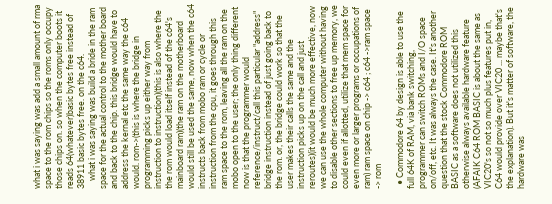what i was saying was add a small amount of rma space to the rom chips so the roms only occupy those chips on. so when the computer boots it reads 64(whatever)basic bytes free instead of 38911 basic bytes free. on the c64.
    what i was saying was build a bride in the ram space for the actual control to the mother board and back to the chip. this bridge would have to address the kernal etc the same way the c64 would. rom->(this is where the bridge in programming picks up either way from instruction to instruction)(this is also where the the rom would load itself instead of the c64's mainboard ram)(the ram on the motherboard would still be used the same, now when the c64 instructs back from mobo ram or cycle or instruction from the cpu, it goes through this ram space to the rom, leaving all the ram on the mobo open to the user; the only thing different now is that the programmer would reference/instruct/call this particular "address" bridge instruction instead of just going back to the rom. or, the bridge could work so that the user makes their calls the same and the instruction picks up on the call and just reroutes)(it would be much more effective, now we can use the whole computer without having to disable other sections to free up memory, we could even if allotted, utilize that mem space for even more or larger programs or occupations of ram) ram space on chip -> c64 ; c64 ->ram space -> rom

  • Commodore 64 by design is able to use the full 64K of RAM, via bank switching, programmer can switch ROMs and I/O space on/off, etc. It was always the case. It's another question that the stock Commodore ROM BASIC as a software does not utilized this otherwise always available hardware feature (AFAIK C64 ROM BASIC is about the same as VIC20's so not so much plus features put in, C64 would provide over VIC20 ... maybe that's the explanation). But it's matter of software, the hardware was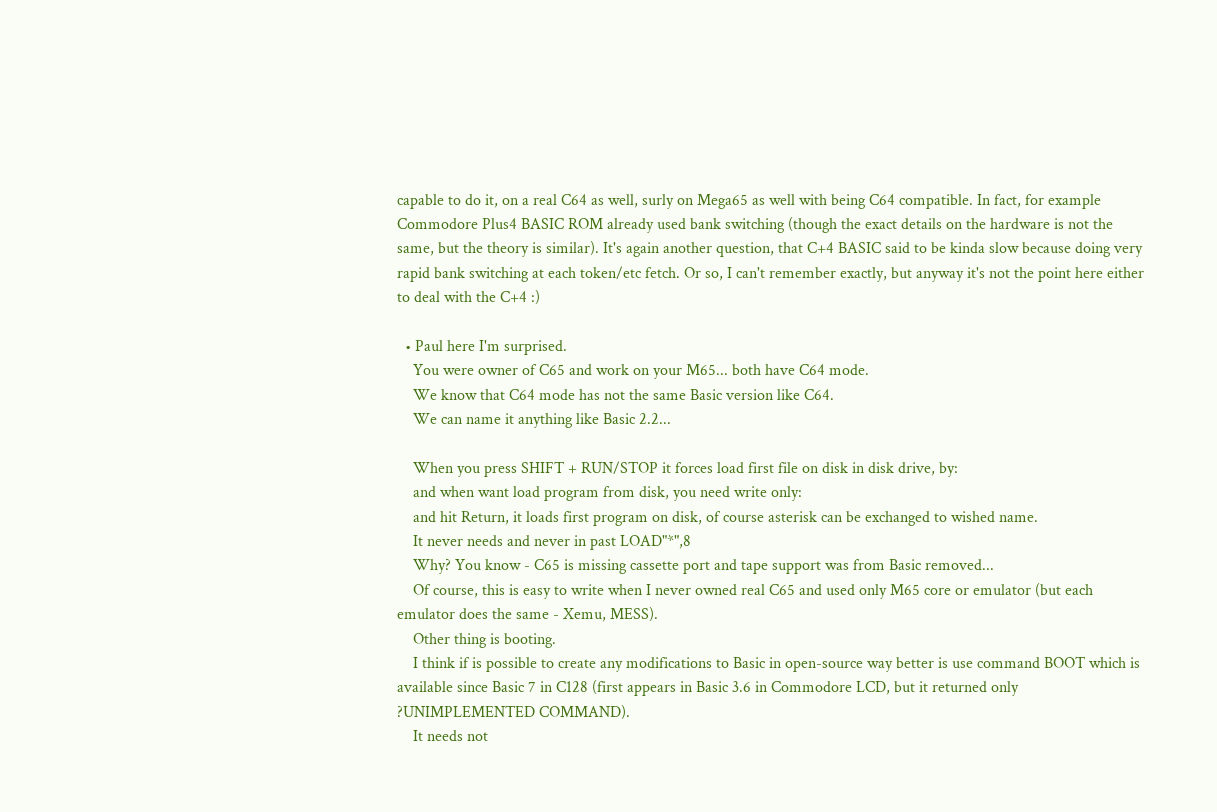capable to do it, on a real C64 as well, surly on Mega65 as well with being C64 compatible. In fact, for example Commodore Plus4 BASIC ROM already used bank switching (though the exact details on the hardware is not the same, but the theory is similar). It's again another question, that C+4 BASIC said to be kinda slow because doing very rapid bank switching at each token/etc fetch. Or so, I can't remember exactly, but anyway it's not the point here either to deal with the C+4 :)

  • Paul here I'm surprised.
    You were owner of C65 and work on your M65... both have C64 mode.
    We know that C64 mode has not the same Basic version like C64.
    We can name it anything like Basic 2.2...

    When you press SHIFT + RUN/STOP it forces load first file on disk in disk drive, by:
    and when want load program from disk, you need write only:
    and hit Return, it loads first program on disk, of course asterisk can be exchanged to wished name.
    It never needs and never in past LOAD"*",8
    Why? You know - C65 is missing cassette port and tape support was from Basic removed...
    Of course, this is easy to write when I never owned real C65 and used only M65 core or emulator (but each emulator does the same - Xemu, MESS).
    Other thing is booting.
    I think if is possible to create any modifications to Basic in open-source way better is use command BOOT which is available since Basic 7 in C128 (first appears in Basic 3.6 in Commodore LCD, but it returned only ?UNIMPLEMENTED COMMAND).
    It needs not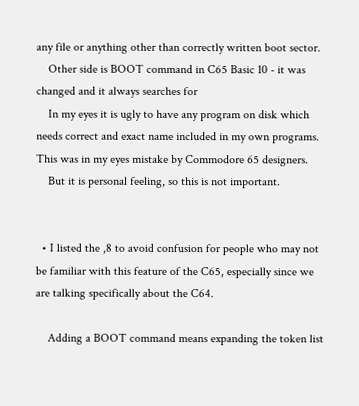any file or anything other than correctly written boot sector.
    Other side is BOOT command in C65 Basic 10 - it was changed and it always searches for
    In my eyes it is ugly to have any program on disk which needs correct and exact name included in my own programs. This was in my eyes mistake by Commodore 65 designers.
    But it is personal feeling, so this is not important.


  • I listed the ,8 to avoid confusion for people who may not be familiar with this feature of the C65, especially since we are talking specifically about the C64.

    Adding a BOOT command means expanding the token list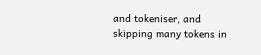and tokeniser, and skipping many tokens in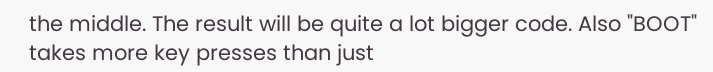the middle. The result will be quite a lot bigger code. Also "BOOT" takes more key presses than just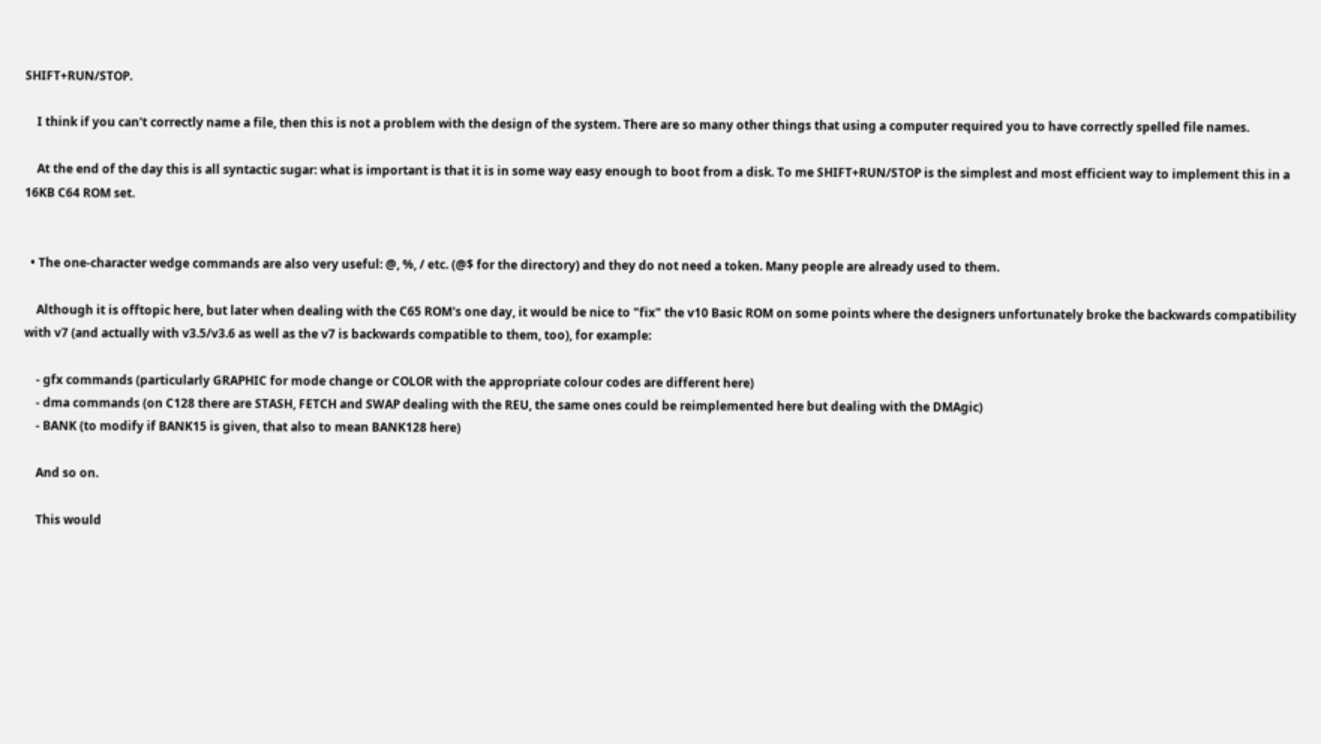SHIFT+RUN/STOP.

    I think if you can't correctly name a file, then this is not a problem with the design of the system. There are so many other things that using a computer required you to have correctly spelled file names.

    At the end of the day this is all syntactic sugar: what is important is that it is in some way easy enough to boot from a disk. To me SHIFT+RUN/STOP is the simplest and most efficient way to implement this in a 16KB C64 ROM set.


  • The one-character wedge commands are also very useful: @, %, / etc. (@$ for the directory) and they do not need a token. Many people are already used to them.

    Although it is offtopic here, but later when dealing with the C65 ROM's one day, it would be nice to "fix" the v10 Basic ROM on some points where the designers unfortunately broke the backwards compatibility with v7 (and actually with v3.5/v3.6 as well as the v7 is backwards compatible to them, too), for example:

    - gfx commands (particularly GRAPHIC for mode change or COLOR with the appropriate colour codes are different here)
    - dma commands (on C128 there are STASH, FETCH and SWAP dealing with the REU, the same ones could be reimplemented here but dealing with the DMAgic)
    - BANK (to modify if BANK15 is given, that also to mean BANK128 here)

    And so on.

    This would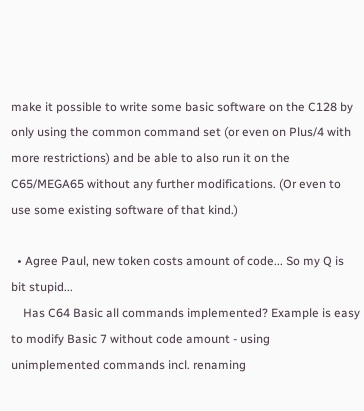make it possible to write some basic software on the C128 by only using the common command set (or even on Plus/4 with more restrictions) and be able to also run it on the C65/MEGA65 without any further modifications. (Or even to use some existing software of that kind.)

  • Agree Paul, new token costs amount of code... So my Q is bit stupid...
    Has C64 Basic all commands implemented? Example is easy to modify Basic 7 without code amount - using unimplemented commands incl. renaming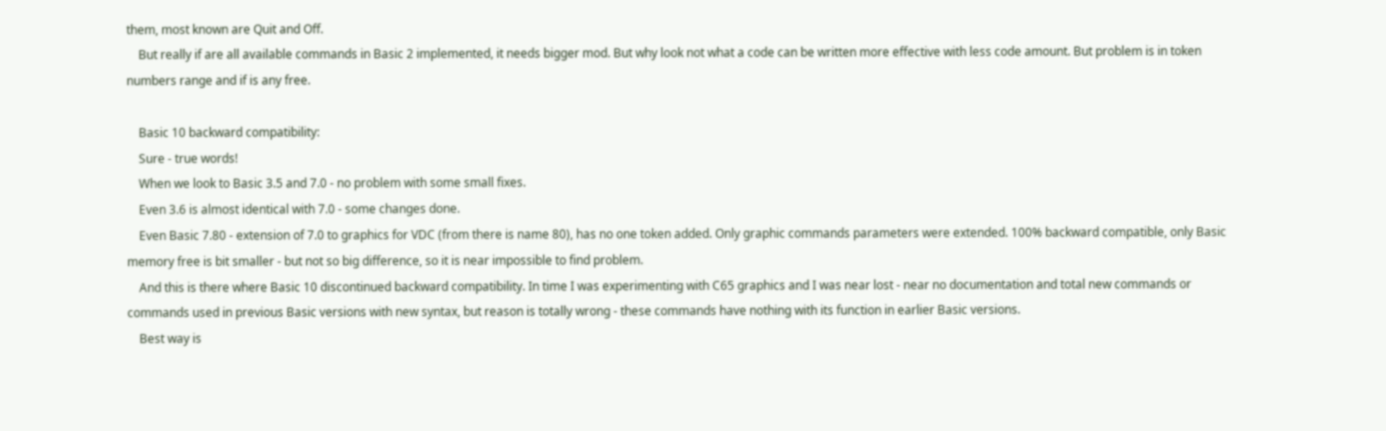them, most known are Quit and Off.
    But really if are all available commands in Basic 2 implemented, it needs bigger mod. But why look not what a code can be written more effective with less code amount. But problem is in token numbers range and if is any free.

    Basic 10 backward compatibility:
    Sure - true words!
    When we look to Basic 3.5 and 7.0 - no problem with some small fixes.
    Even 3.6 is almost identical with 7.0 - some changes done.
    Even Basic 7.80 - extension of 7.0 to graphics for VDC (from there is name 80), has no one token added. Only graphic commands parameters were extended. 100% backward compatible, only Basic memory free is bit smaller - but not so big difference, so it is near impossible to find problem.
    And this is there where Basic 10 discontinued backward compatibility. In time I was experimenting with C65 graphics and I was near lost - near no documentation and total new commands or commands used in previous Basic versions with new syntax, but reason is totally wrong - these commands have nothing with its function in earlier Basic versions.
    Best way is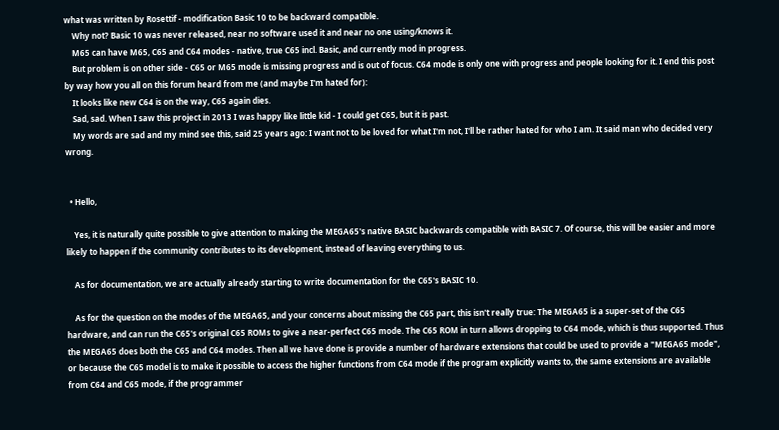what was written by Rosettif - modification Basic 10 to be backward compatible.
    Why not? Basic 10 was never released, near no software used it and near no one using/knows it.
    M65 can have M65, C65 and C64 modes - native, true C65 incl. Basic, and currently mod in progress.
    But problem is on other side - C65 or M65 mode is missing progress and is out of focus. C64 mode is only one with progress and people looking for it. I end this post by way how you all on this forum heard from me (and maybe I'm hated for):
    It looks like new C64 is on the way, C65 again dies.
    Sad, sad. When I saw this project in 2013 I was happy like little kid - I could get C65, but it is past.
    My words are sad and my mind see this, said 25 years ago: I want not to be loved for what I'm not, I'll be rather hated for who I am. It said man who decided very wrong.


  • Hello,

    Yes, it is naturally quite possible to give attention to making the MEGA65's native BASIC backwards compatible with BASIC 7. Of course, this will be easier and more likely to happen if the community contributes to its development, instead of leaving everything to us.

    As for documentation, we are actually already starting to write documentation for the C65's BASIC 10.

    As for the question on the modes of the MEGA65, and your concerns about missing the C65 part, this isn't really true: The MEGA65 is a super-set of the C65 hardware, and can run the C65's original C65 ROMs to give a near-perfect C65 mode. The C65 ROM in turn allows dropping to C64 mode, which is thus supported. Thus the MEGA65 does both the C65 and C64 modes. Then all we have done is provide a number of hardware extensions that could be used to provide a "MEGA65 mode", or because the C65 model is to make it possible to access the higher functions from C64 mode if the program explicitly wants to, the same extensions are available from C64 and C65 mode, if the programmer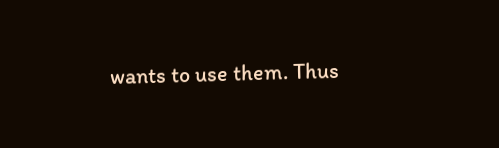wants to use them. Thus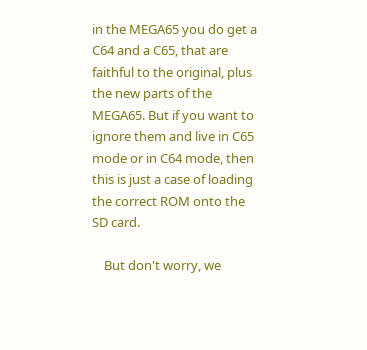in the MEGA65 you do get a C64 and a C65, that are faithful to the original, plus the new parts of the MEGA65. But if you want to ignore them and live in C65 mode or in C64 mode, then this is just a case of loading the correct ROM onto the SD card.

    But don't worry, we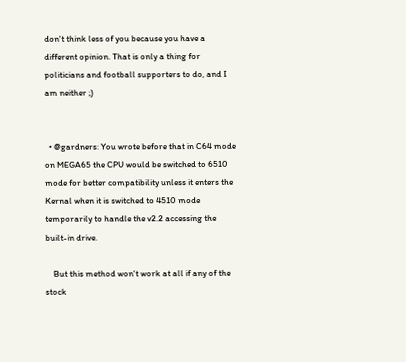don't think less of you because you have a different opinion. That is only a thing for politicians and football supporters to do, and I am neither ;)


  • @gardners: You wrote before that in C64 mode on MEGA65 the CPU would be switched to 6510 mode for better compatibility unless it enters the Kernal when it is switched to 4510 mode temporarily to handle the v2.2 accessing the built-in drive.

    But this method won't work at all if any of the stock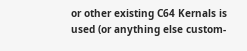or other existing C64 Kernals is used (or anything else custom-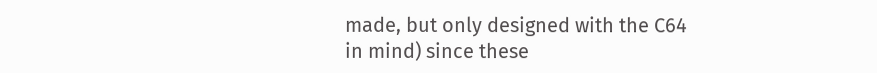made, but only designed with the C64 in mind) since these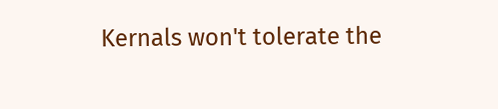Kernals won't tolerate the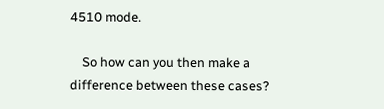4510 mode.

    So how can you then make a difference between these cases?